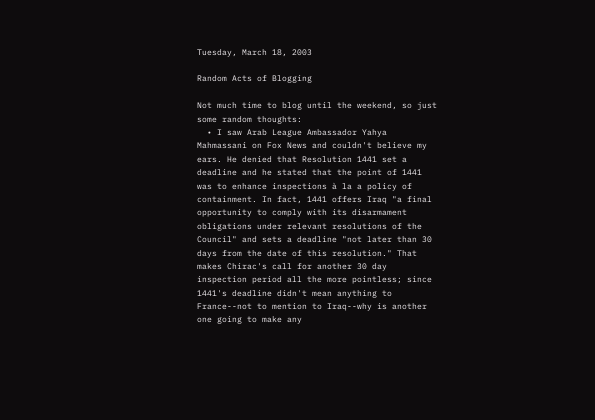Tuesday, March 18, 2003

Random Acts of Blogging

Not much time to blog until the weekend, so just some random thoughts:
  • I saw Arab League Ambassador Yahya Mahmassani on Fox News and couldn't believe my ears. He denied that Resolution 1441 set a deadline and he stated that the point of 1441 was to enhance inspections à la a policy of containment. In fact, 1441 offers Iraq "a final opportunity to comply with its disarmament obligations under relevant resolutions of the Council" and sets a deadline "not later than 30 days from the date of this resolution." That makes Chirac's call for another 30 day inspection period all the more pointless; since 1441's deadline didn't mean anything to France--not to mention to Iraq--why is another one going to make any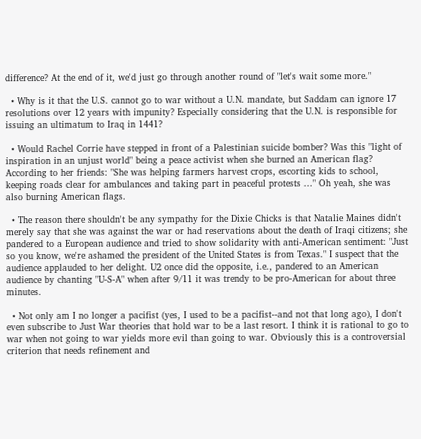difference? At the end of it, we'd just go through another round of "let's wait some more."

  • Why is it that the U.S. cannot go to war without a U.N. mandate, but Saddam can ignore 17 resolutions over 12 years with impunity? Especially considering that the U.N. is responsible for issuing an ultimatum to Iraq in 1441?

  • Would Rachel Corrie have stepped in front of a Palestinian suicide bomber? Was this "light of inspiration in an unjust world" being a peace activist when she burned an American flag? According to her friends: "She was helping farmers harvest crops, escorting kids to school, keeping roads clear for ambulances and taking part in peaceful protests ..." Oh yeah, she was also burning American flags.

  • The reason there shouldn't be any sympathy for the Dixie Chicks is that Natalie Maines didn't merely say that she was against the war or had reservations about the death of Iraqi citizens; she pandered to a European audience and tried to show solidarity with anti-American sentiment: "Just so you know, we're ashamed the president of the United States is from Texas." I suspect that the audience applauded to her delight. U2 once did the opposite, i.e., pandered to an American audience by chanting "U-S-A" when after 9/11 it was trendy to be pro-American for about three minutes.

  • Not only am I no longer a pacifist (yes, I used to be a pacifist--and not that long ago), I don't even subscribe to Just War theories that hold war to be a last resort. I think it is rational to go to war when not going to war yields more evil than going to war. Obviously this is a controversial criterion that needs refinement and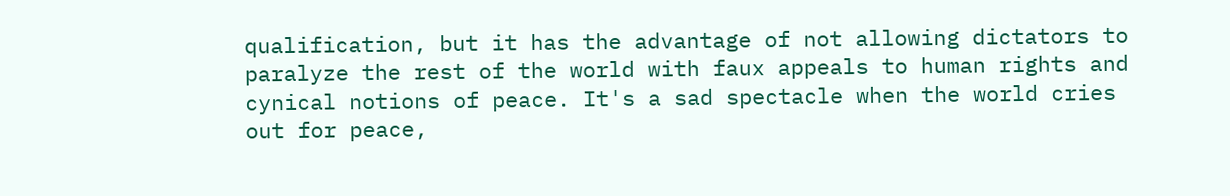qualification, but it has the advantage of not allowing dictators to paralyze the rest of the world with faux appeals to human rights and cynical notions of peace. It's a sad spectacle when the world cries out for peace,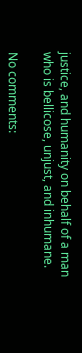justice, and humanity on behalf of a man who is bellicose, unjust, and inhumane.

No comments: